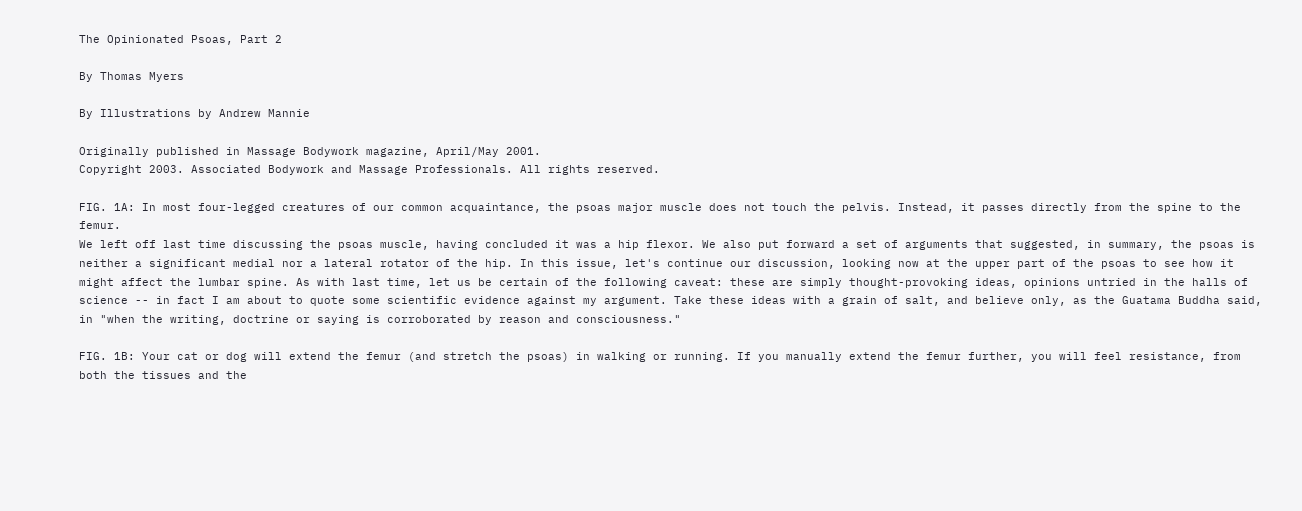The Opinionated Psoas, Part 2

By Thomas Myers

By Illustrations by Andrew Mannie

Originally published in Massage Bodywork magazine, April/May 2001.
Copyright 2003. Associated Bodywork and Massage Professionals. All rights reserved.

FIG. 1A: In most four-legged creatures of our common acquaintance, the psoas major muscle does not touch the pelvis. Instead, it passes directly from the spine to the femur.
We left off last time discussing the psoas muscle, having concluded it was a hip flexor. We also put forward a set of arguments that suggested, in summary, the psoas is neither a significant medial nor a lateral rotator of the hip. In this issue, let's continue our discussion, looking now at the upper part of the psoas to see how it might affect the lumbar spine. As with last time, let us be certain of the following caveat: these are simply thought-provoking ideas, opinions untried in the halls of science -- in fact I am about to quote some scientific evidence against my argument. Take these ideas with a grain of salt, and believe only, as the Guatama Buddha said, in "when the writing, doctrine or saying is corroborated by reason and consciousness."

FIG. 1B: Your cat or dog will extend the femur (and stretch the psoas) in walking or running. If you manually extend the femur further, you will feel resistance, from both the tissues and the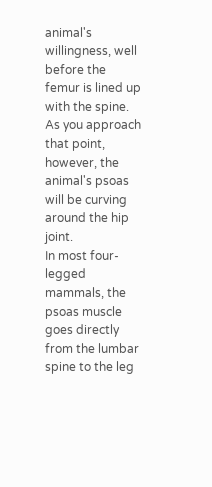animal's willingness, well before the femur is lined up with the spine. As you approach that point, however, the animal's psoas will be curving around the hip joint.
In most four-legged mammals, the psoas muscle goes directly from the lumbar spine to the leg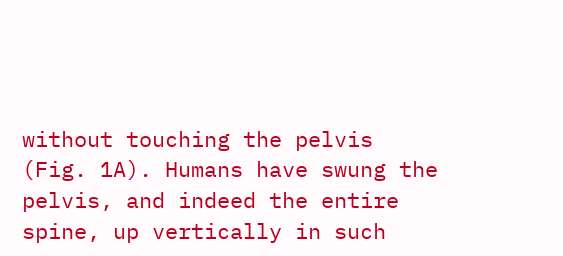without touching the pelvis (Fig. 1A). Humans have swung the pelvis, and indeed the entire spine, up vertically in such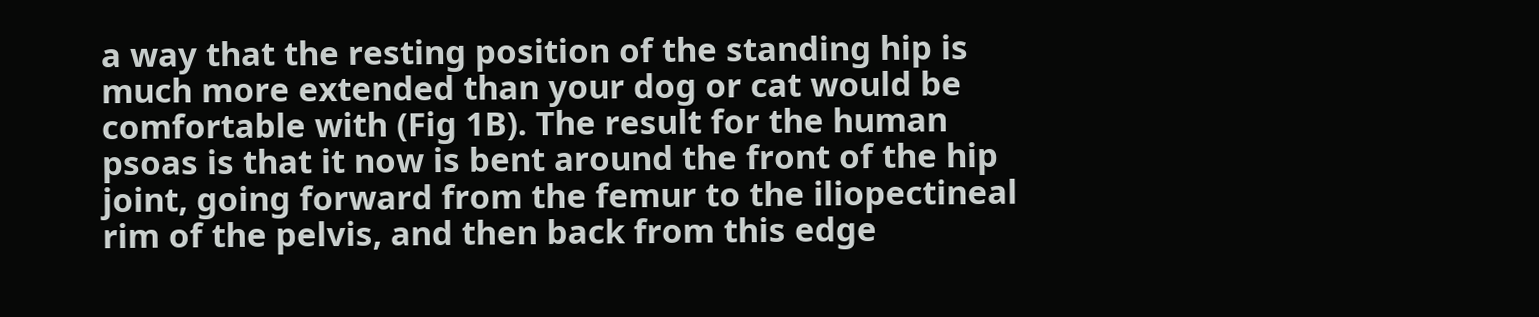a way that the resting position of the standing hip is much more extended than your dog or cat would be comfortable with (Fig 1B). The result for the human psoas is that it now is bent around the front of the hip joint, going forward from the femur to the iliopectineal rim of the pelvis, and then back from this edge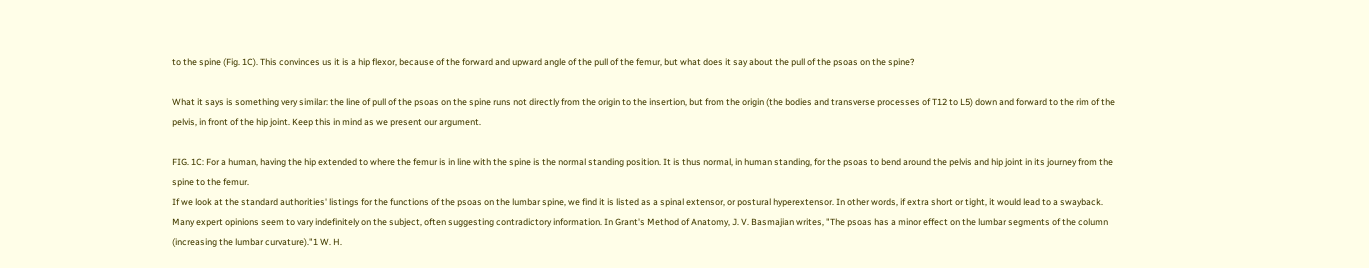to the spine (Fig. 1C). This convinces us it is a hip flexor, because of the forward and upward angle of the pull of the femur, but what does it say about the pull of the psoas on the spine?

What it says is something very similar: the line of pull of the psoas on the spine runs not directly from the origin to the insertion, but from the origin (the bodies and transverse processes of T12 to L5) down and forward to the rim of the pelvis, in front of the hip joint. Keep this in mind as we present our argument.

FIG. 1C: For a human, having the hip extended to where the femur is in line with the spine is the normal standing position. It is thus normal, in human standing, for the psoas to bend around the pelvis and hip joint in its journey from the spine to the femur.
If we look at the standard authorities' listings for the functions of the psoas on the lumbar spine, we find it is listed as a spinal extensor, or postural hyperextensor. In other words, if extra short or tight, it would lead to a swayback. Many expert opinions seem to vary indefinitely on the subject, often suggesting contradictory information. In Grant's Method of Anatomy, J. V. Basmajian writes, "The psoas has a minor effect on the lumbar segments of the column (increasing the lumbar curvature)."1 W. H.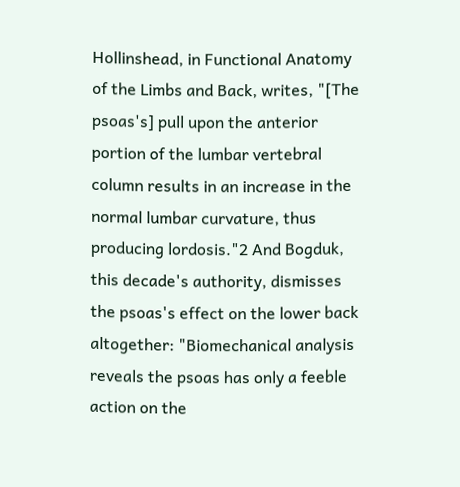Hollinshead, in Functional Anatomy of the Limbs and Back, writes, "[The psoas's] pull upon the anterior portion of the lumbar vertebral column results in an increase in the normal lumbar curvature, thus producing lordosis."2 And Bogduk, this decade's authority, dismisses the psoas's effect on the lower back altogether: "Biomechanical analysis reveals the psoas has only a feeble action on the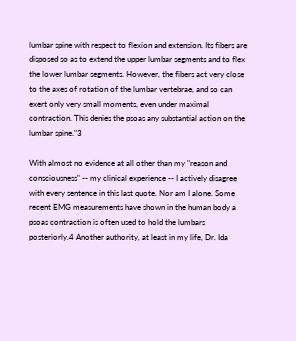lumbar spine with respect to flexion and extension. Its fibers are disposed so as to extend the upper lumbar segments and to flex the lower lumbar segments. However, the fibers act very close to the axes of rotation of the lumbar vertebrae, and so can exert only very small moments, even under maximal contraction. This denies the psoas any substantial action on the lumbar spine."3

With almost no evidence at all other than my "reason and consciousness" -- my clinical experience -- I actively disagree with every sentence in this last quote. Nor am I alone. Some recent EMG measurements have shown in the human body a psoas contraction is often used to hold the lumbars posteriorly.4 Another authority, at least in my life, Dr. Ida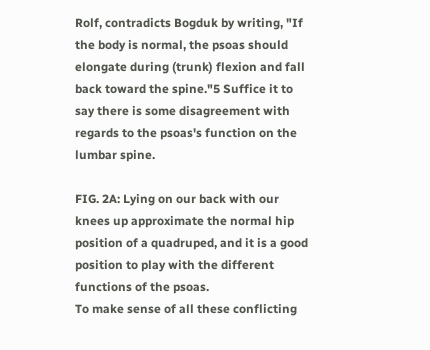Rolf, contradicts Bogduk by writing, "If the body is normal, the psoas should elongate during (trunk) flexion and fall back toward the spine."5 Suffice it to say there is some disagreement with regards to the psoas's function on the lumbar spine.

FIG. 2A: Lying on our back with our knees up approximate the normal hip position of a quadruped, and it is a good position to play with the different functions of the psoas.
To make sense of all these conflicting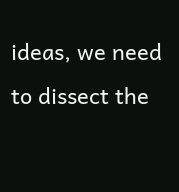ideas, we need to dissect the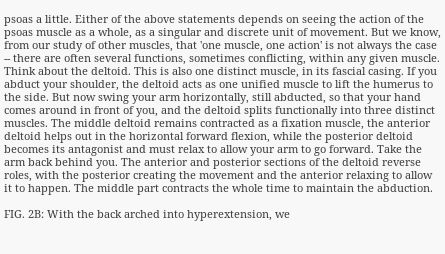psoas a little. Either of the above statements depends on seeing the action of the psoas muscle as a whole, as a singular and discrete unit of movement. But we know, from our study of other muscles, that 'one muscle, one action' is not always the case -- there are often several functions, sometimes conflicting, within any given muscle. Think about the deltoid. This is also one distinct muscle, in its fascial casing. If you abduct your shoulder, the deltoid acts as one unified muscle to lift the humerus to the side. But now swing your arm horizontally, still abducted, so that your hand comes around in front of you, and the deltoid splits functionally into three distinct muscles. The middle deltoid remains contracted as a fixation muscle, the anterior deltoid helps out in the horizontal forward flexion, while the posterior deltoid becomes its antagonist and must relax to allow your arm to go forward. Take the arm back behind you. The anterior and posterior sections of the deltoid reverse roles, with the posterior creating the movement and the anterior relaxing to allow it to happen. The middle part contracts the whole time to maintain the abduction.

FIG. 2B: With the back arched into hyperextension, we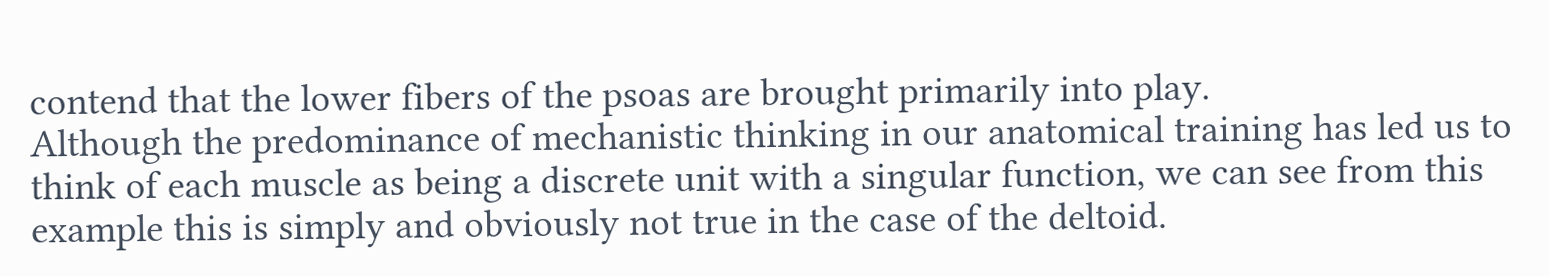contend that the lower fibers of the psoas are brought primarily into play.
Although the predominance of mechanistic thinking in our anatomical training has led us to think of each muscle as being a discrete unit with a singular function, we can see from this example this is simply and obviously not true in the case of the deltoid.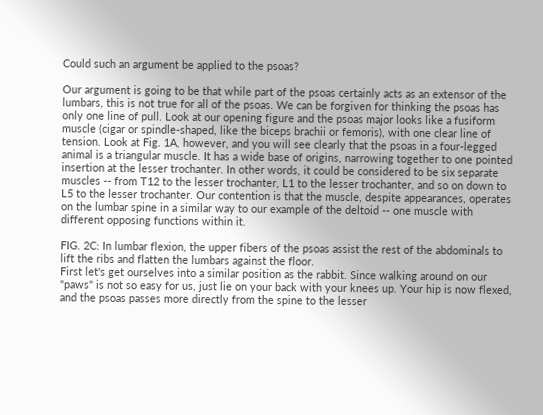Could such an argument be applied to the psoas?

Our argument is going to be that while part of the psoas certainly acts as an extensor of the lumbars, this is not true for all of the psoas. We can be forgiven for thinking the psoas has only one line of pull. Look at our opening figure and the psoas major looks like a fusiform muscle (cigar or spindle-shaped, like the biceps brachii or femoris), with one clear line of tension. Look at Fig. 1A, however, and you will see clearly that the psoas in a four-legged animal is a triangular muscle. It has a wide base of origins, narrowing together to one pointed insertion at the lesser trochanter. In other words, it could be considered to be six separate muscles -- from T12 to the lesser trochanter, L1 to the lesser trochanter, and so on down to L5 to the lesser trochanter. Our contention is that the muscle, despite appearances, operates on the lumbar spine in a similar way to our example of the deltoid -- one muscle with different opposing functions within it.

FIG. 2C: In lumbar flexion, the upper fibers of the psoas assist the rest of the abdominals to lift the ribs and flatten the lumbars against the floor.
First let's get ourselves into a similar position as the rabbit. Since walking around on our "paws" is not so easy for us, just lie on your back with your knees up. Your hip is now flexed, and the psoas passes more directly from the spine to the lesser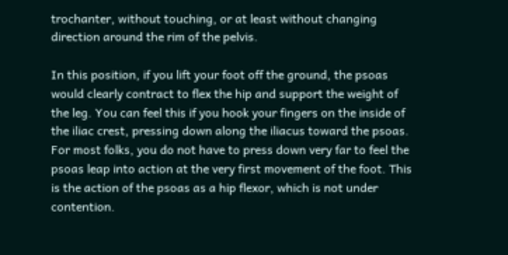trochanter, without touching, or at least without changing direction around the rim of the pelvis.

In this position, if you lift your foot off the ground, the psoas would clearly contract to flex the hip and support the weight of the leg. You can feel this if you hook your fingers on the inside of the iliac crest, pressing down along the iliacus toward the psoas. For most folks, you do not have to press down very far to feel the psoas leap into action at the very first movement of the foot. This is the action of the psoas as a hip flexor, which is not under contention.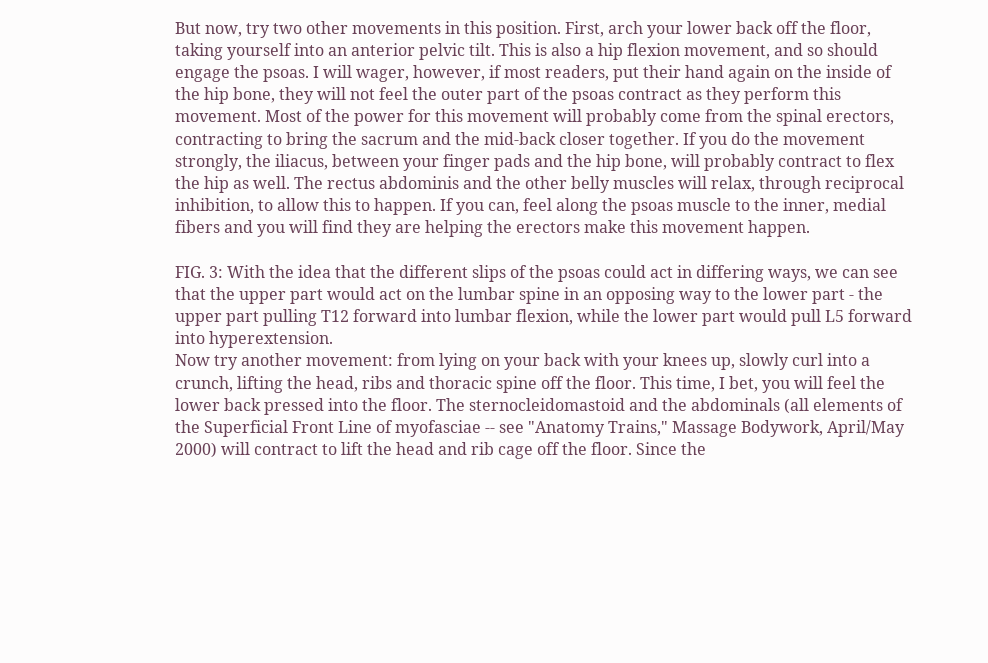But now, try two other movements in this position. First, arch your lower back off the floor, taking yourself into an anterior pelvic tilt. This is also a hip flexion movement, and so should engage the psoas. I will wager, however, if most readers, put their hand again on the inside of the hip bone, they will not feel the outer part of the psoas contract as they perform this movement. Most of the power for this movement will probably come from the spinal erectors, contracting to bring the sacrum and the mid-back closer together. If you do the movement strongly, the iliacus, between your finger pads and the hip bone, will probably contract to flex the hip as well. The rectus abdominis and the other belly muscles will relax, through reciprocal inhibition, to allow this to happen. If you can, feel along the psoas muscle to the inner, medial fibers and you will find they are helping the erectors make this movement happen.

FIG. 3: With the idea that the different slips of the psoas could act in differing ways, we can see that the upper part would act on the lumbar spine in an opposing way to the lower part - the upper part pulling T12 forward into lumbar flexion, while the lower part would pull L5 forward into hyperextension.
Now try another movement: from lying on your back with your knees up, slowly curl into a crunch, lifting the head, ribs and thoracic spine off the floor. This time, I bet, you will feel the lower back pressed into the floor. The sternocleidomastoid and the abdominals (all elements of the Superficial Front Line of myofasciae -- see "Anatomy Trains," Massage Bodywork, April/May 2000) will contract to lift the head and rib cage off the floor. Since the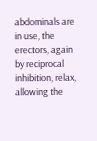abdominals are in use, the erectors, again by reciprocal inhibition, relax, allowing the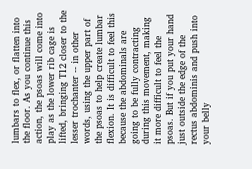lumbars to flex, or flatten into the floor. As you continue this action, the psoas will come into play as the lower rib cage is lifted, bringing T12 closer to the lesser trochanter -- in other words, using the upper part of the psoas to help create lumbar flexion. It is difficult to feel this because the abdominals are going to be fully contracting during this movement, making it more difficult to feel the psoas. But if you put your hand just outside the edge of the rectus abdominis and push into your belly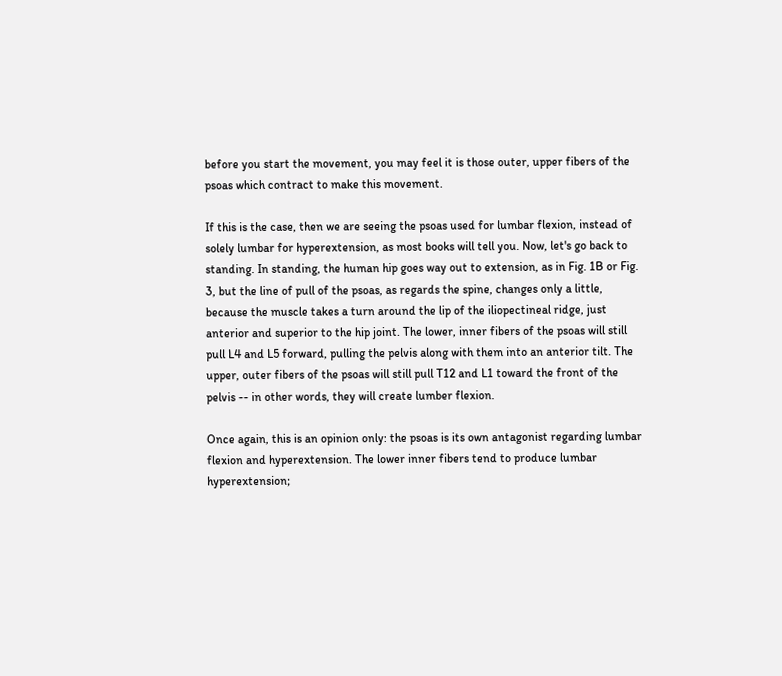before you start the movement, you may feel it is those outer, upper fibers of the psoas which contract to make this movement.

If this is the case, then we are seeing the psoas used for lumbar flexion, instead of solely lumbar for hyperextension, as most books will tell you. Now, let's go back to standing. In standing, the human hip goes way out to extension, as in Fig. 1B or Fig. 3, but the line of pull of the psoas, as regards the spine, changes only a little, because the muscle takes a turn around the lip of the iliopectineal ridge, just anterior and superior to the hip joint. The lower, inner fibers of the psoas will still pull L4 and L5 forward, pulling the pelvis along with them into an anterior tilt. The upper, outer fibers of the psoas will still pull T12 and L1 toward the front of the pelvis -- in other words, they will create lumber flexion.

Once again, this is an opinion only: the psoas is its own antagonist regarding lumbar flexion and hyperextension. The lower inner fibers tend to produce lumbar hyperextension;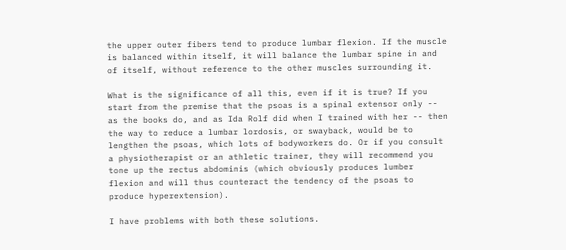the upper outer fibers tend to produce lumbar flexion. If the muscle is balanced within itself, it will balance the lumbar spine in and of itself, without reference to the other muscles surrounding it.

What is the significance of all this, even if it is true? If you start from the premise that the psoas is a spinal extensor only -- as the books do, and as Ida Rolf did when I trained with her -- then the way to reduce a lumbar lordosis, or swayback, would be to lengthen the psoas, which lots of bodyworkers do. Or if you consult a physiotherapist or an athletic trainer, they will recommend you tone up the rectus abdominis (which obviously produces lumber flexion and will thus counteract the tendency of the psoas to produce hyperextension).

I have problems with both these solutions.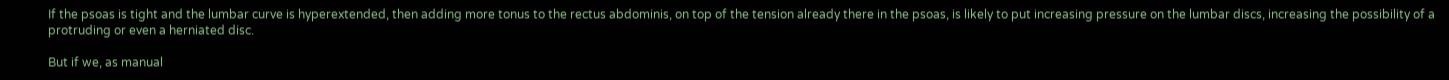If the psoas is tight and the lumbar curve is hyperextended, then adding more tonus to the rectus abdominis, on top of the tension already there in the psoas, is likely to put increasing pressure on the lumbar discs, increasing the possibility of a protruding or even a herniated disc.

But if we, as manual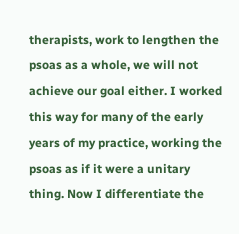therapists, work to lengthen the psoas as a whole, we will not achieve our goal either. I worked this way for many of the early years of my practice, working the psoas as if it were a unitary thing. Now I differentiate the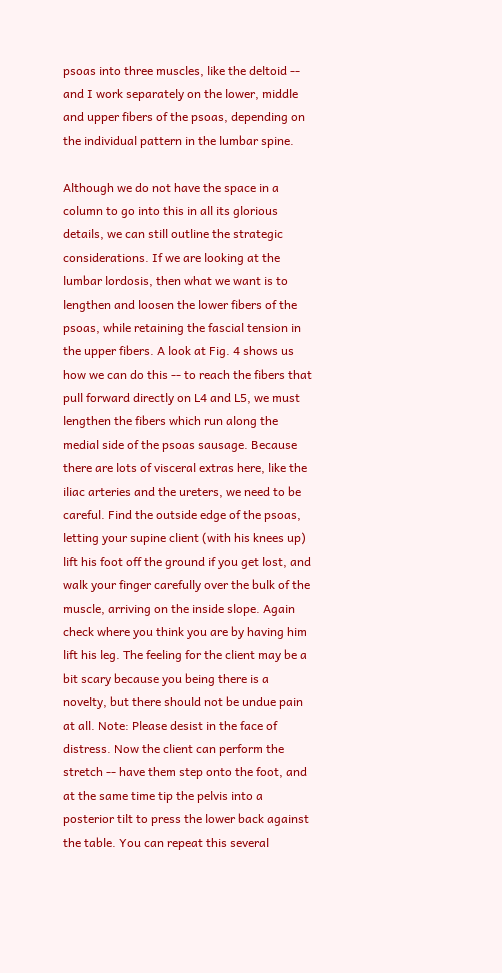psoas into three muscles, like the deltoid -- and I work separately on the lower, middle and upper fibers of the psoas, depending on the individual pattern in the lumbar spine.

Although we do not have the space in a column to go into this in all its glorious details, we can still outline the strategic considerations. If we are looking at the lumbar lordosis, then what we want is to lengthen and loosen the lower fibers of the psoas, while retaining the fascial tension in the upper fibers. A look at Fig. 4 shows us how we can do this -- to reach the fibers that pull forward directly on L4 and L5, we must lengthen the fibers which run along the medial side of the psoas sausage. Because there are lots of visceral extras here, like the iliac arteries and the ureters, we need to be careful. Find the outside edge of the psoas, letting your supine client (with his knees up) lift his foot off the ground if you get lost, and walk your finger carefully over the bulk of the muscle, arriving on the inside slope. Again check where you think you are by having him lift his leg. The feeling for the client may be a bit scary because you being there is a novelty, but there should not be undue pain at all. Note: Please desist in the face of distress. Now the client can perform the stretch -- have them step onto the foot, and at the same time tip the pelvis into a posterior tilt to press the lower back against the table. You can repeat this several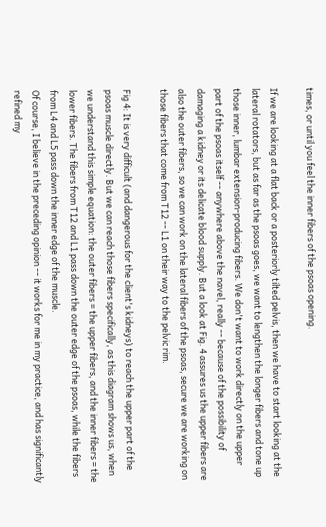times, or until you feel the inner fibers of the psoas opening.

If we are looking at a flat back or a posteriorly tilted pelvis, then we have to start looking at the lateral rotators, but as far as the psoas goes, we want to lengthen the longer fibers and tone up those inner, lumbar extension-producing fibers. We don't want to work directly on the upper part of the psoas itself -- anywhere above the navel, really -- because of the possibility of damaging a kidney or its delicate blood supply. But a look at Fig. 4 assures us the upper fibers are also the outer fibers, so we can work on the lateral fibers of the psoas, secure we are working on those fibers that come from T12 -- L1 on their way to the pelvic rim.

Fig 4: It is very difficult (and dangerous for the client's kidneys) to reach the upper part of the psoas muscle directly. But we can reach those fibers specifically, as this diagram shows us, when we understand this simple equation: the outer fibers = the upper fibers, and the inner fibers = the lower fibers. The fibers from T12 and L1 pass down the outer edge of the psoas, while the fibers from L4 and L5 pass down the inner edge of the muscle.
Of course, I believe in the preceding opinion -- it works for me in my practice, and has significantly refined my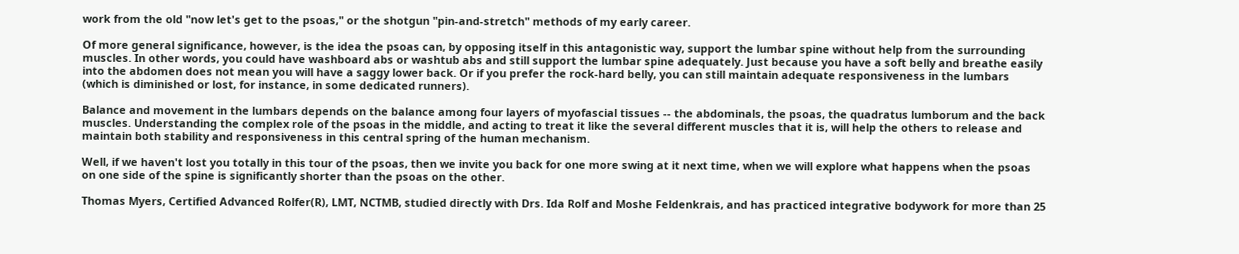work from the old "now let's get to the psoas," or the shotgun "pin-and-stretch" methods of my early career.

Of more general significance, however, is the idea the psoas can, by opposing itself in this antagonistic way, support the lumbar spine without help from the surrounding muscles. In other words, you could have washboard abs or washtub abs and still support the lumbar spine adequately. Just because you have a soft belly and breathe easily into the abdomen does not mean you will have a saggy lower back. Or if you prefer the rock-hard belly, you can still maintain adequate responsiveness in the lumbars (which is diminished or lost, for instance, in some dedicated runners).

Balance and movement in the lumbars depends on the balance among four layers of myofascial tissues -- the abdominals, the psoas, the quadratus lumborum and the back muscles. Understanding the complex role of the psoas in the middle, and acting to treat it like the several different muscles that it is, will help the others to release and maintain both stability and responsiveness in this central spring of the human mechanism.

Well, if we haven't lost you totally in this tour of the psoas, then we invite you back for one more swing at it next time, when we will explore what happens when the psoas on one side of the spine is significantly shorter than the psoas on the other.

Thomas Myers, Certified Advanced Rolfer(R), LMT, NCTMB, studied directly with Drs. Ida Rolf and Moshe Feldenkrais, and has practiced integrative bodywork for more than 25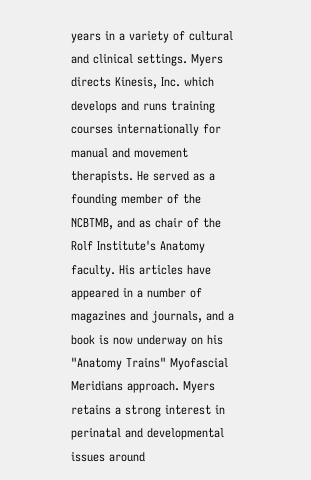years in a variety of cultural and clinical settings. Myers directs Kinesis, Inc. which develops and runs training courses internationally for manual and movement therapists. He served as a founding member of the NCBTMB, and as chair of the Rolf Institute's Anatomy faculty. His articles have appeared in a number of magazines and journals, and a book is now underway on his "Anatomy Trains" Myofascial Meridians approach. Myers retains a strong interest in perinatal and developmental issues around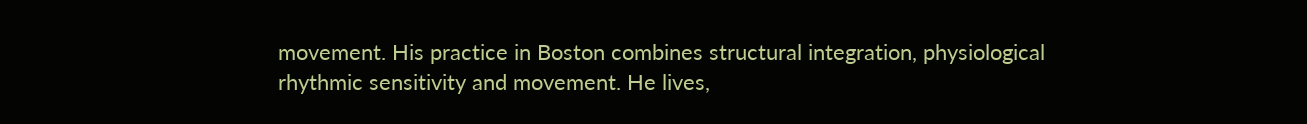movement. His practice in Boston combines structural integration, physiological rhythmic sensitivity and movement. He lives,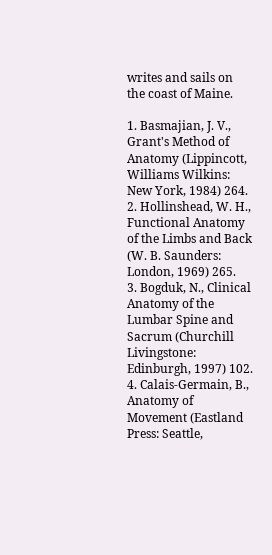writes and sails on the coast of Maine.

1. Basmajian, J. V., Grant's Method of Anatomy (Lippincott, Williams Wilkins: New York, 1984) 264.
2. Hollinshead, W. H., Functional Anatomy of the Limbs and Back (W. B. Saunders: London, 1969) 265.
3. Bogduk, N., Clinical Anatomy of the Lumbar Spine and Sacrum (Churchill Livingstone: Edinburgh, 1997) 102.
4. Calais-Germain, B., Anatomy of Movement (Eastland Press: Seattle,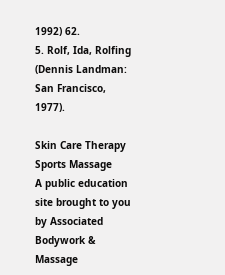1992) 62.
5. Rolf, Ida, Rolfing (Dennis Landman: San Francisco, 1977).

Skin Care Therapy
Sports Massage
A public education site brought to you by Associated Bodywork & Massage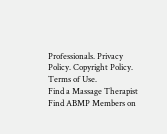Professionals. Privacy Policy. Copyright Policy. Terms of Use.
Find a Massage Therapist     Find ABMP Members on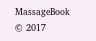MassageBook
© 2017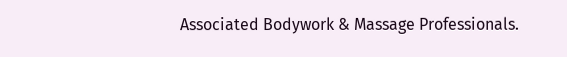Associated Bodywork & Massage Professionals.